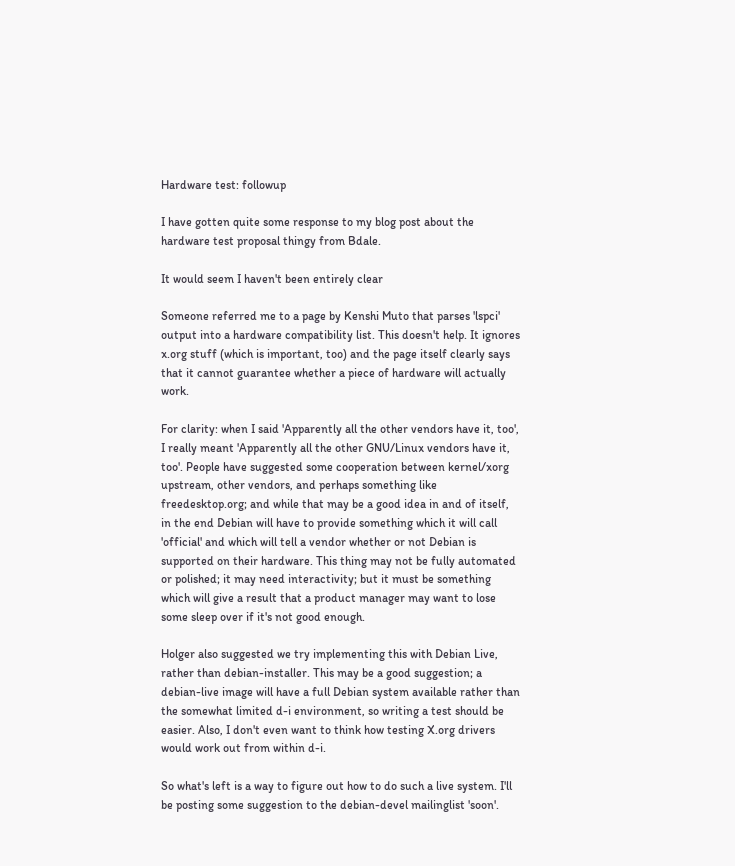Hardware test: followup

I have gotten quite some response to my blog post about the hardware test proposal thingy from Bdale.

It would seem I haven't been entirely clear

Someone referred me to a page by Kenshi Muto that parses 'lspci' output into a hardware compatibility list. This doesn't help. It ignores x.org stuff (which is important, too) and the page itself clearly says that it cannot guarantee whether a piece of hardware will actually work.

For clarity: when I said 'Apparently all the other vendors have it, too', I really meant 'Apparently all the other GNU/Linux vendors have it, too'. People have suggested some cooperation between kernel/xorg upstream, other vendors, and perhaps something like freedesktop.org; and while that may be a good idea in and of itself, in the end Debian will have to provide something which it will call 'official' and which will tell a vendor whether or not Debian is supported on their hardware. This thing may not be fully automated or polished; it may need interactivity; but it must be something which will give a result that a product manager may want to lose some sleep over if it's not good enough.

Holger also suggested we try implementing this with Debian Live, rather than debian-installer. This may be a good suggestion; a debian-live image will have a full Debian system available rather than the somewhat limited d-i environment, so writing a test should be easier. Also, I don't even want to think how testing X.org drivers would work out from within d-i.

So what's left is a way to figure out how to do such a live system. I'll be posting some suggestion to the debian-devel mailinglist 'soon'.